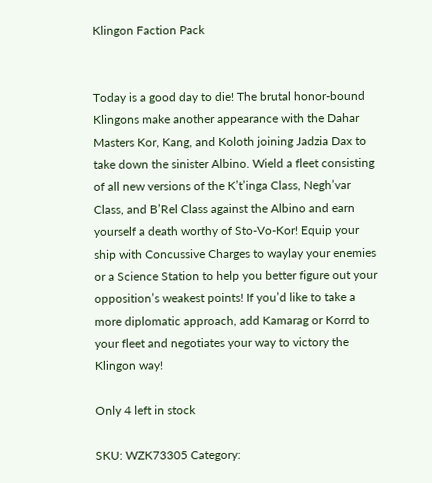Klingon Faction Pack


Today is a good day to die! The brutal honor-bound Klingons make another appearance with the Dahar Masters Kor, Kang, and Koloth joining Jadzia Dax to take down the sinister Albino. Wield a fleet consisting of all new versions of the K’t’inga Class, Negh’var Class, and B’Rel Class against the Albino and earn yourself a death worthy of Sto-Vo-Kor! Equip your ship with Concussive Charges to waylay your enemies or a Science Station to help you better figure out your opposition’s weakest points! If you’d like to take a more diplomatic approach, add Kamarag or Korrd to your fleet and negotiates your way to victory the Klingon way!

Only 4 left in stock

SKU: WZK73305 Category: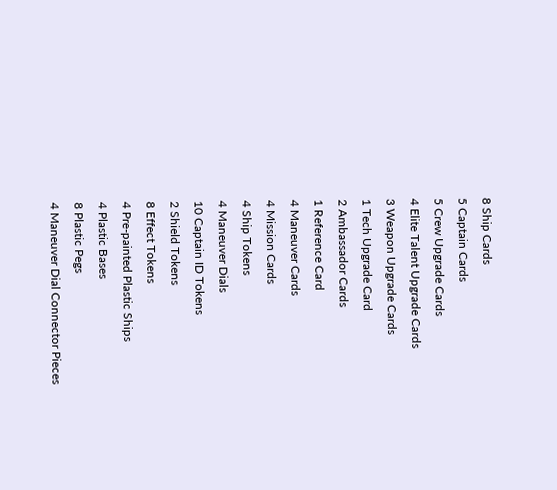8 Ship Cards
5 Captain Cards
5 Crew Upgrade Cards
4 Elite Talent Upgrade Cards
3 Weapon Upgrade Cards
1 Tech Upgrade Card
2 Ambassador Cards
1 Reference Card
4 Maneuver Cards
4 Mission Cards
4 Ship Tokens
4 Maneuver Dials
10 Captain ID Tokens
2 Shield Tokens
8 Effect Tokens
4 Pre-painted Plastic Ships
4 Plastic Bases
8 Plastic Pegs
4 Maneuver Dial Connector Pieces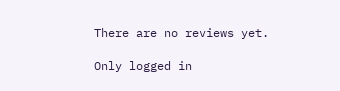There are no reviews yet.

Only logged in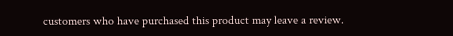customers who have purchased this product may leave a review.